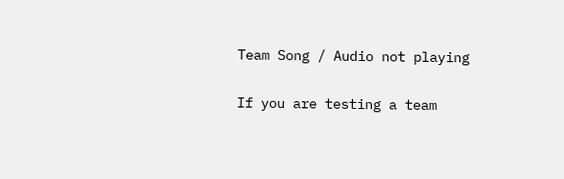Team Song / Audio not playing

If you are testing a team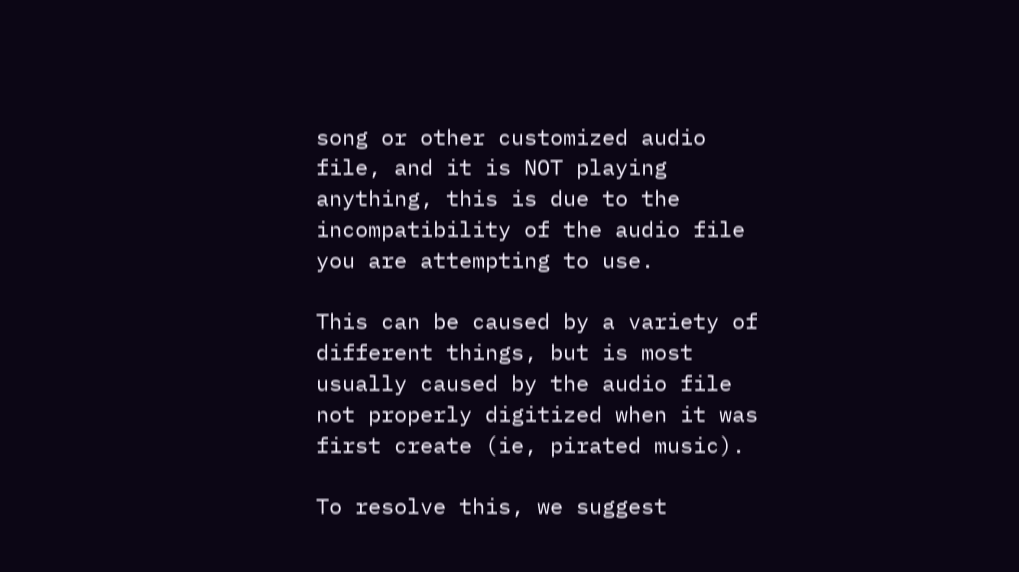song or other customized audio file, and it is NOT playing anything, this is due to the incompatibility of the audio file you are attempting to use.

This can be caused by a variety of different things, but is most usually caused by the audio file not properly digitized when it was first create (ie, pirated music).

To resolve this, we suggest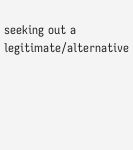seeking out a legitimate/alternative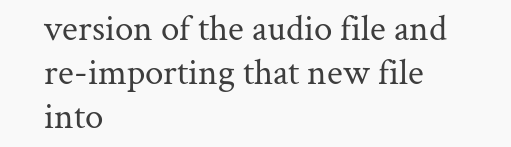version of the audio file and re-importing that new file into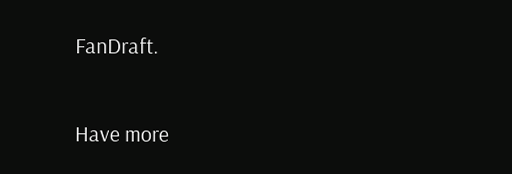FanDraft.

Have more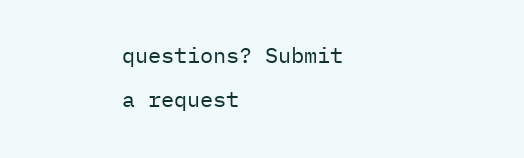questions? Submit a request